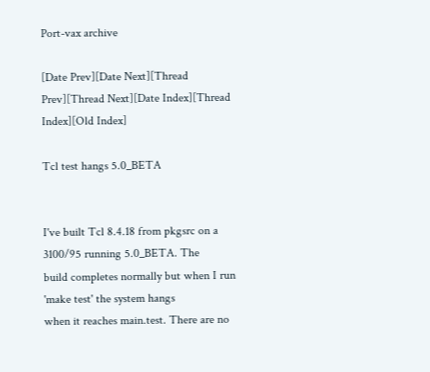Port-vax archive

[Date Prev][Date Next][Thread Prev][Thread Next][Date Index][Thread Index][Old Index]

Tcl test hangs 5.0_BETA


I've built Tcl 8.4.18 from pkgsrc on a 3100/95 running 5.0_BETA. The
build completes normally but when I run 'make test' the system hangs
when it reaches main.test. There are no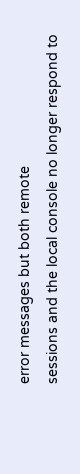error messages but both remote
sessions and the local console no longer respond to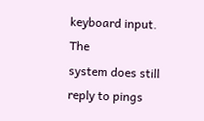keyboard input. The
system does still reply to pings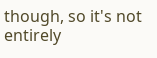though, so it's not entirely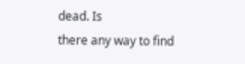dead. Is
there any way to find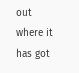out where it has got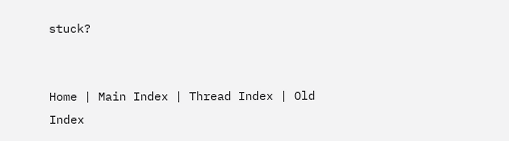stuck?


Home | Main Index | Thread Index | Old Index